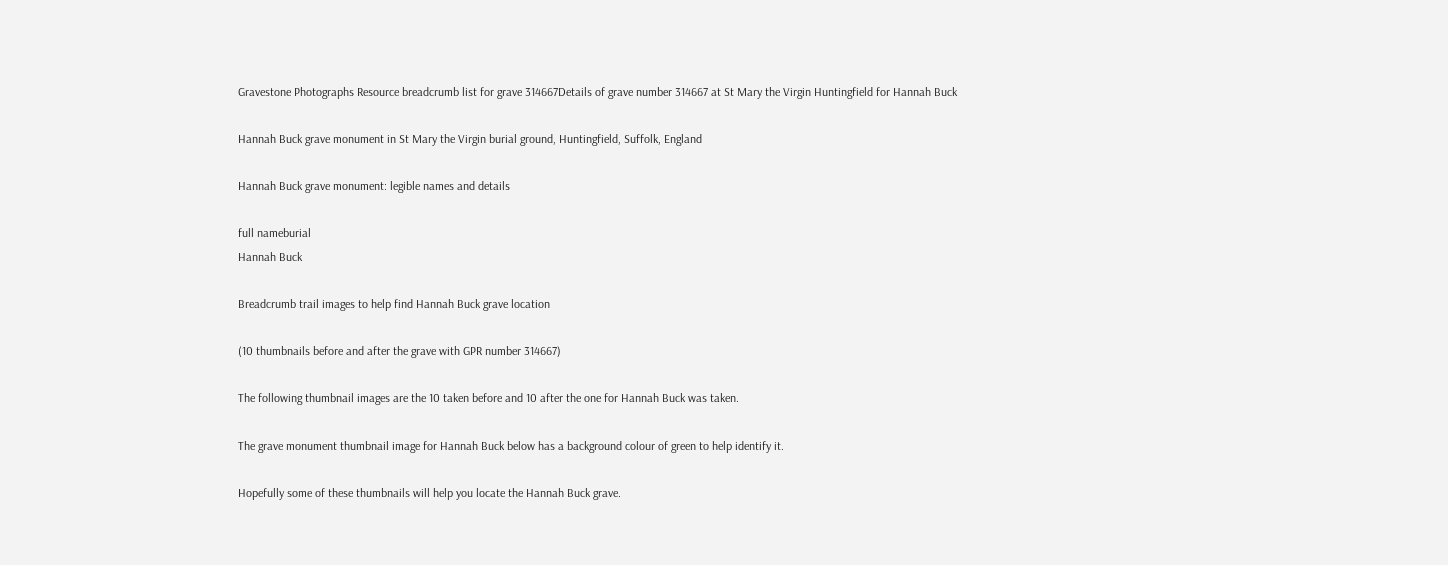Gravestone Photographs Resource breadcrumb list for grave 314667Details of grave number 314667 at St Mary the Virgin Huntingfield for Hannah Buck

Hannah Buck grave monument in St Mary the Virgin burial ground, Huntingfield, Suffolk, England

Hannah Buck grave monument: legible names and details

full nameburial
Hannah Buck

Breadcrumb trail images to help find Hannah Buck grave location

(10 thumbnails before and after the grave with GPR number 314667)

The following thumbnail images are the 10 taken before and 10 after the one for Hannah Buck was taken.

The grave monument thumbnail image for Hannah Buck below has a background colour of green to help identify it.

Hopefully some of these thumbnails will help you locate the Hannah Buck grave.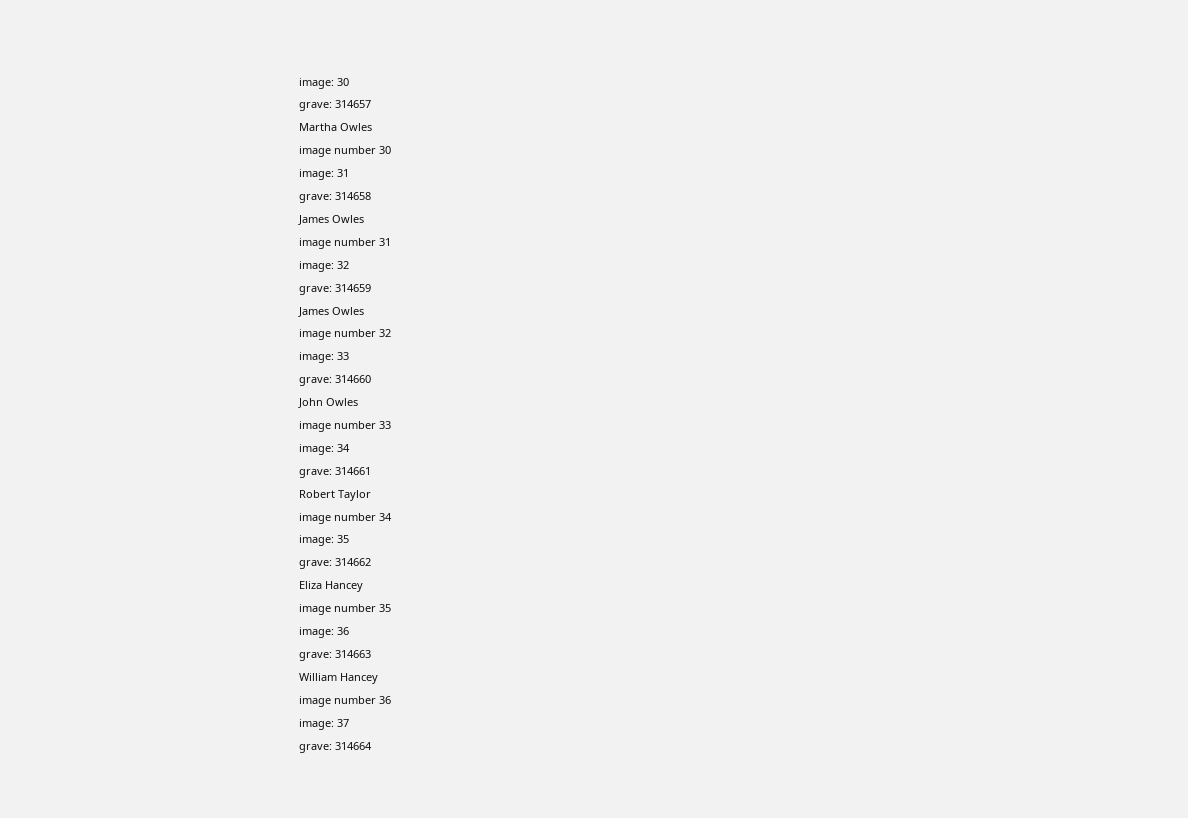image: 30
grave: 314657
Martha Owles
image number 30
image: 31
grave: 314658
James Owles
image number 31
image: 32
grave: 314659
James Owles
image number 32
image: 33
grave: 314660
John Owles
image number 33
image: 34
grave: 314661
Robert Taylor
image number 34
image: 35
grave: 314662
Eliza Hancey
image number 35
image: 36
grave: 314663
William Hancey
image number 36
image: 37
grave: 314664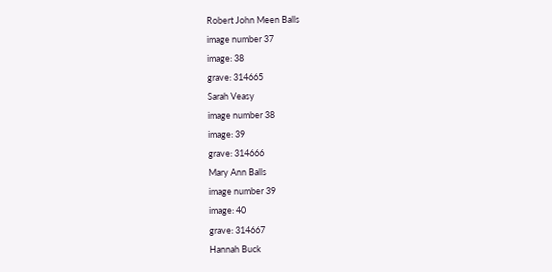Robert John Meen Balls
image number 37
image: 38
grave: 314665
Sarah Veasy
image number 38
image: 39
grave: 314666
Mary Ann Balls
image number 39
image: 40
grave: 314667
Hannah Buck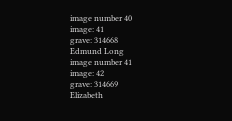image number 40
image: 41
grave: 314668
Edmund Long
image number 41
image: 42
grave: 314669
Elizabeth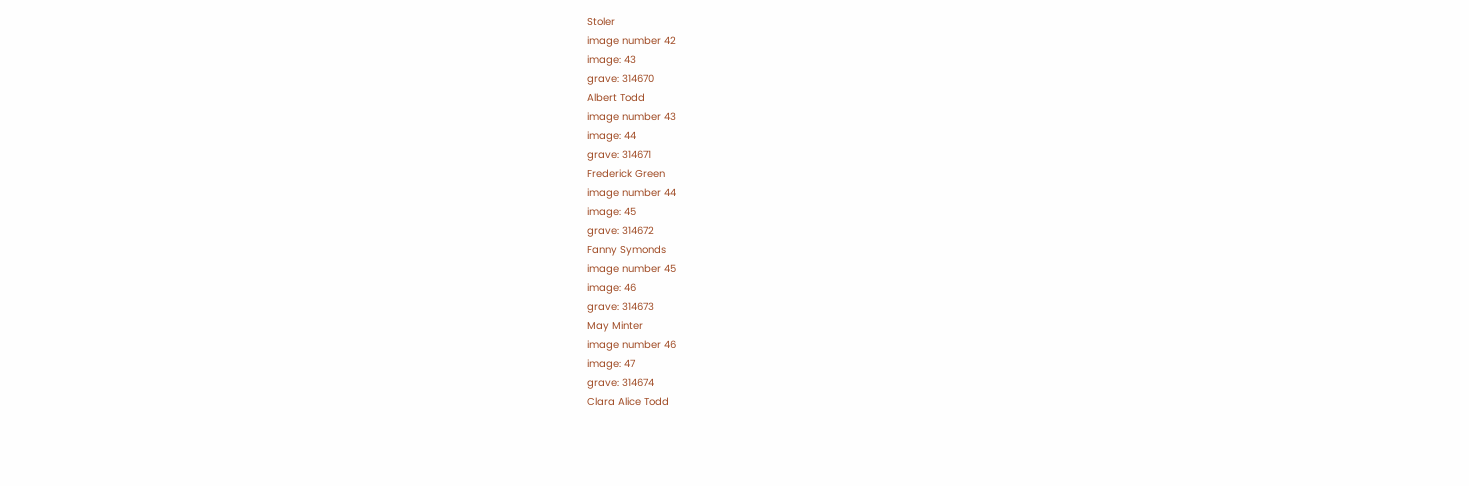Stoler
image number 42
image: 43
grave: 314670
Albert Todd
image number 43
image: 44
grave: 314671
Frederick Green
image number 44
image: 45
grave: 314672
Fanny Symonds
image number 45
image: 46
grave: 314673
May Minter
image number 46
image: 47
grave: 314674
Clara Alice Todd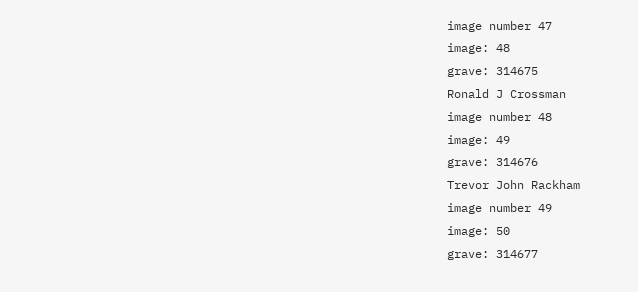image number 47
image: 48
grave: 314675
Ronald J Crossman
image number 48
image: 49
grave: 314676
Trevor John Rackham
image number 49
image: 50
grave: 314677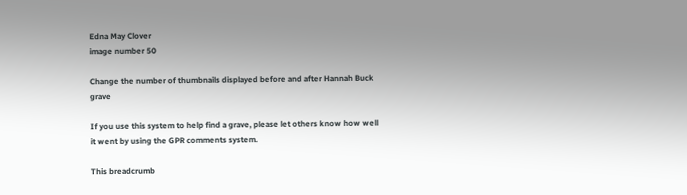Edna May Clover
image number 50

Change the number of thumbnails displayed before and after Hannah Buck grave

If you use this system to help find a grave, please let others know how well it went by using the GPR comments system.

This breadcrumb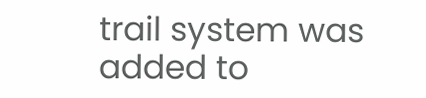trail system was added to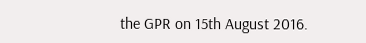the GPR on 15th August 2016.